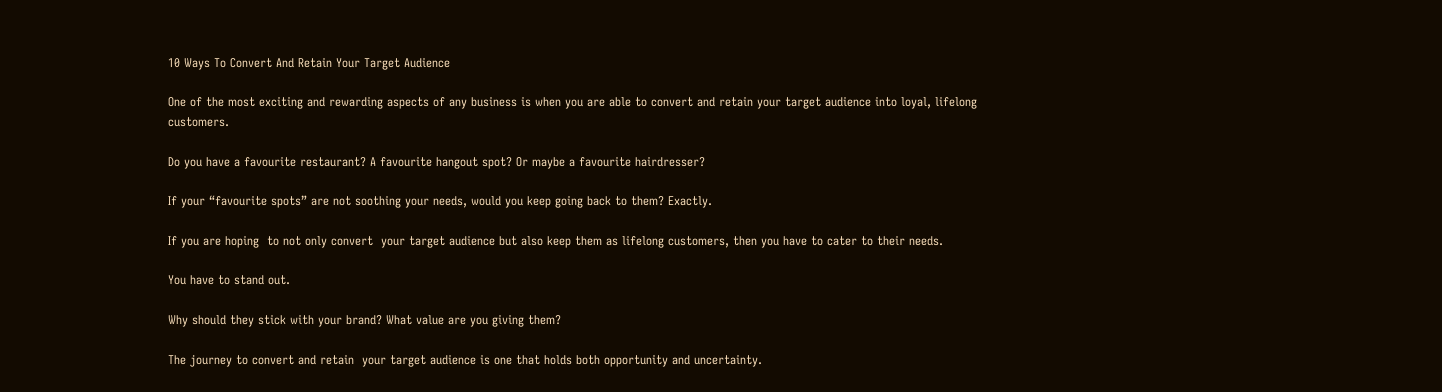10 Ways To Convert And Retain Your Target Audience

One of the most exciting and rewarding aspects of any business is when you are able to convert and retain your target audience into loyal, lifelong customers.

Do you have a favourite restaurant? A favourite hangout spot? Or maybe a favourite hairdresser?

If your “favourite spots” are not soothing your needs, would you keep going back to them? Exactly.

If you are hoping  to not only convert  your target audience but also keep them as lifelong customers, then you have to cater to their needs.

You have to stand out.

Why should they stick with your brand? What value are you giving them?

The journey to convert and retain  your target audience is one that holds both opportunity and uncertainty.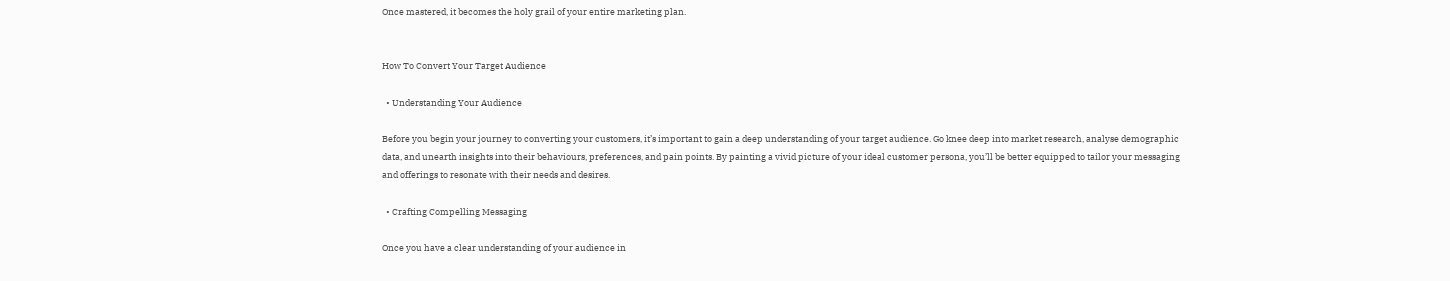Once mastered, it becomes the holy grail of your entire marketing plan.


How To Convert Your Target Audience

  • Understanding Your Audience

Before you begin your journey to converting your customers, it’s important to gain a deep understanding of your target audience. Go knee deep into market research, analyse demographic data, and unearth insights into their behaviours, preferences, and pain points. By painting a vivid picture of your ideal customer persona, you’ll be better equipped to tailor your messaging and offerings to resonate with their needs and desires.

  • Crafting Compelling Messaging

Once you have a clear understanding of your audience in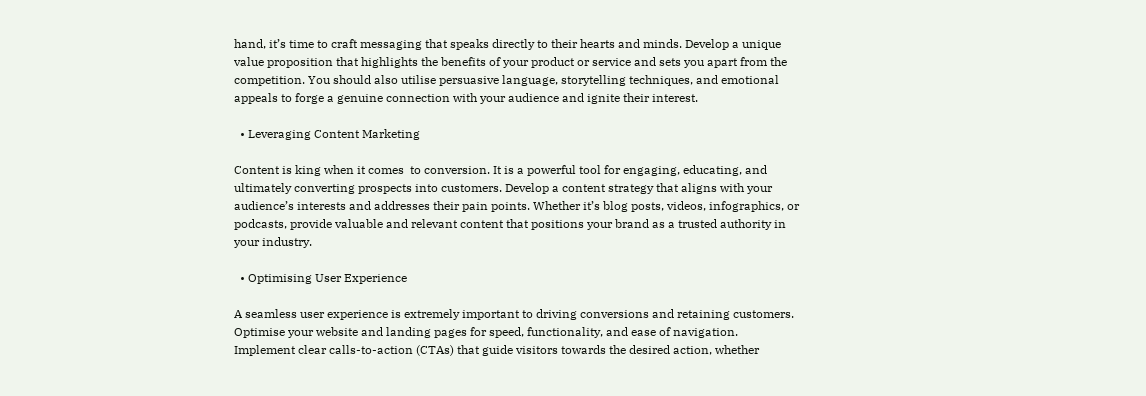hand, it’s time to craft messaging that speaks directly to their hearts and minds. Develop a unique value proposition that highlights the benefits of your product or service and sets you apart from the competition. You should also utilise persuasive language, storytelling techniques, and emotional appeals to forge a genuine connection with your audience and ignite their interest.

  • Leveraging Content Marketing

Content is king when it comes  to conversion. It is a powerful tool for engaging, educating, and ultimately converting prospects into customers. Develop a content strategy that aligns with your audience’s interests and addresses their pain points. Whether it’s blog posts, videos, infographics, or podcasts, provide valuable and relevant content that positions your brand as a trusted authority in your industry.

  • Optimising User Experience

A seamless user experience is extremely important to driving conversions and retaining customers. Optimise your website and landing pages for speed, functionality, and ease of navigation. Implement clear calls-to-action (CTAs) that guide visitors towards the desired action, whether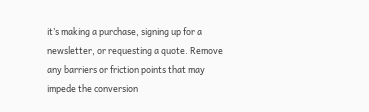it’s making a purchase, signing up for a newsletter, or requesting a quote. Remove any barriers or friction points that may impede the conversion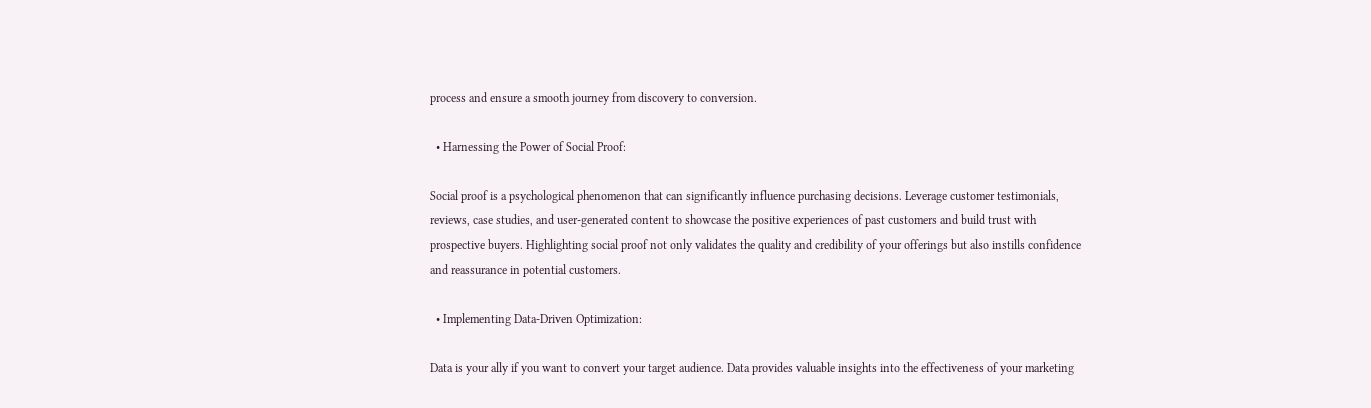process and ensure a smooth journey from discovery to conversion.

  • Harnessing the Power of Social Proof:

Social proof is a psychological phenomenon that can significantly influence purchasing decisions. Leverage customer testimonials, reviews, case studies, and user-generated content to showcase the positive experiences of past customers and build trust with prospective buyers. Highlighting social proof not only validates the quality and credibility of your offerings but also instills confidence and reassurance in potential customers.

  • Implementing Data-Driven Optimization:

Data is your ally if you want to convert your target audience. Data provides valuable insights into the effectiveness of your marketing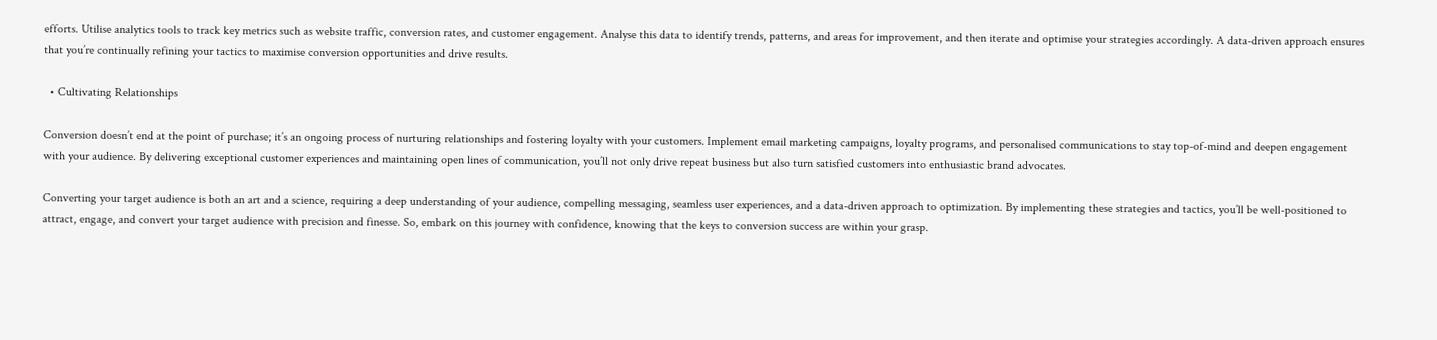efforts. Utilise analytics tools to track key metrics such as website traffic, conversion rates, and customer engagement. Analyse this data to identify trends, patterns, and areas for improvement, and then iterate and optimise your strategies accordingly. A data-driven approach ensures that you’re continually refining your tactics to maximise conversion opportunities and drive results.

  • Cultivating Relationships

Conversion doesn’t end at the point of purchase; it’s an ongoing process of nurturing relationships and fostering loyalty with your customers. Implement email marketing campaigns, loyalty programs, and personalised communications to stay top-of-mind and deepen engagement with your audience. By delivering exceptional customer experiences and maintaining open lines of communication, you’ll not only drive repeat business but also turn satisfied customers into enthusiastic brand advocates.

Converting your target audience is both an art and a science, requiring a deep understanding of your audience, compelling messaging, seamless user experiences, and a data-driven approach to optimization. By implementing these strategies and tactics, you’ll be well-positioned to attract, engage, and convert your target audience with precision and finesse. So, embark on this journey with confidence, knowing that the keys to conversion success are within your grasp.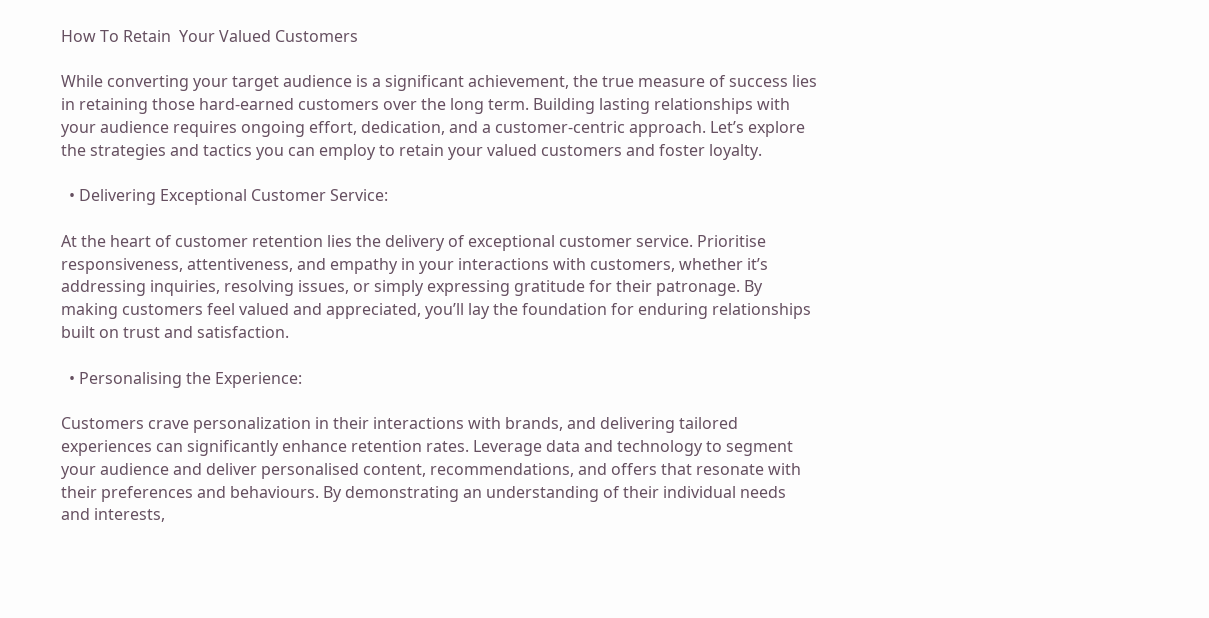How To Retain  Your Valued Customers

While converting your target audience is a significant achievement, the true measure of success lies in retaining those hard-earned customers over the long term. Building lasting relationships with your audience requires ongoing effort, dedication, and a customer-centric approach. Let’s explore the strategies and tactics you can employ to retain your valued customers and foster loyalty.

  • Delivering Exceptional Customer Service:

At the heart of customer retention lies the delivery of exceptional customer service. Prioritise responsiveness, attentiveness, and empathy in your interactions with customers, whether it’s addressing inquiries, resolving issues, or simply expressing gratitude for their patronage. By making customers feel valued and appreciated, you’ll lay the foundation for enduring relationships built on trust and satisfaction.

  • Personalising the Experience:

Customers crave personalization in their interactions with brands, and delivering tailored experiences can significantly enhance retention rates. Leverage data and technology to segment your audience and deliver personalised content, recommendations, and offers that resonate with their preferences and behaviours. By demonstrating an understanding of their individual needs and interests,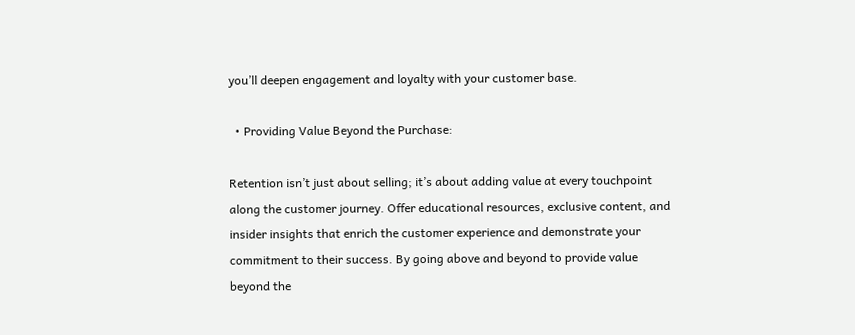you’ll deepen engagement and loyalty with your customer base.

  • Providing Value Beyond the Purchase:

Retention isn’t just about selling; it’s about adding value at every touchpoint along the customer journey. Offer educational resources, exclusive content, and insider insights that enrich the customer experience and demonstrate your commitment to their success. By going above and beyond to provide value beyond the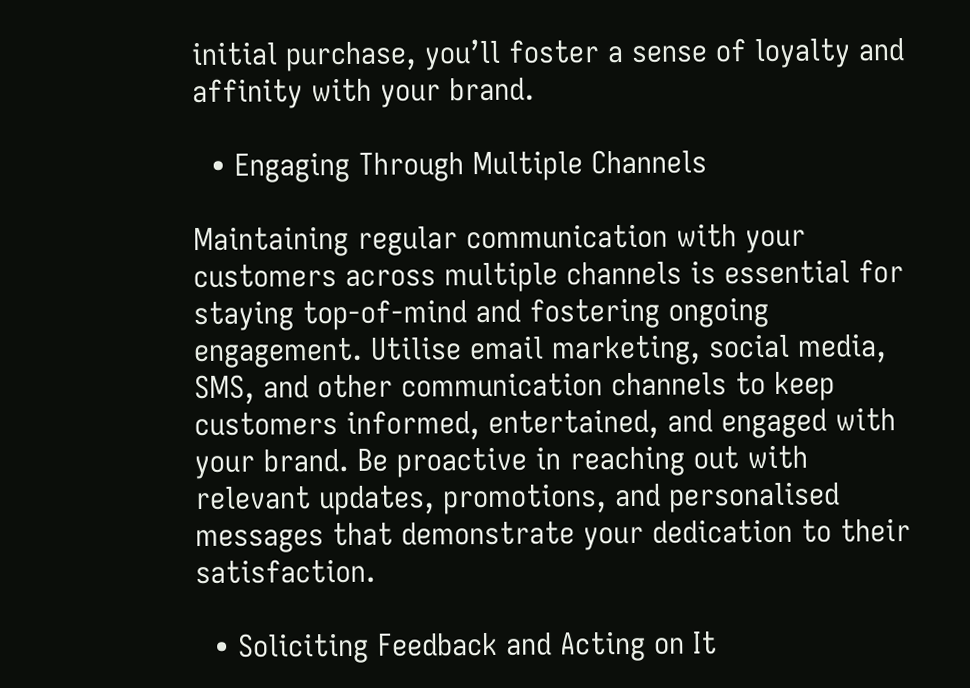initial purchase, you’ll foster a sense of loyalty and affinity with your brand.

  • Engaging Through Multiple Channels

Maintaining regular communication with your customers across multiple channels is essential for staying top-of-mind and fostering ongoing engagement. Utilise email marketing, social media, SMS, and other communication channels to keep customers informed, entertained, and engaged with your brand. Be proactive in reaching out with relevant updates, promotions, and personalised messages that demonstrate your dedication to their satisfaction.

  • Soliciting Feedback and Acting on It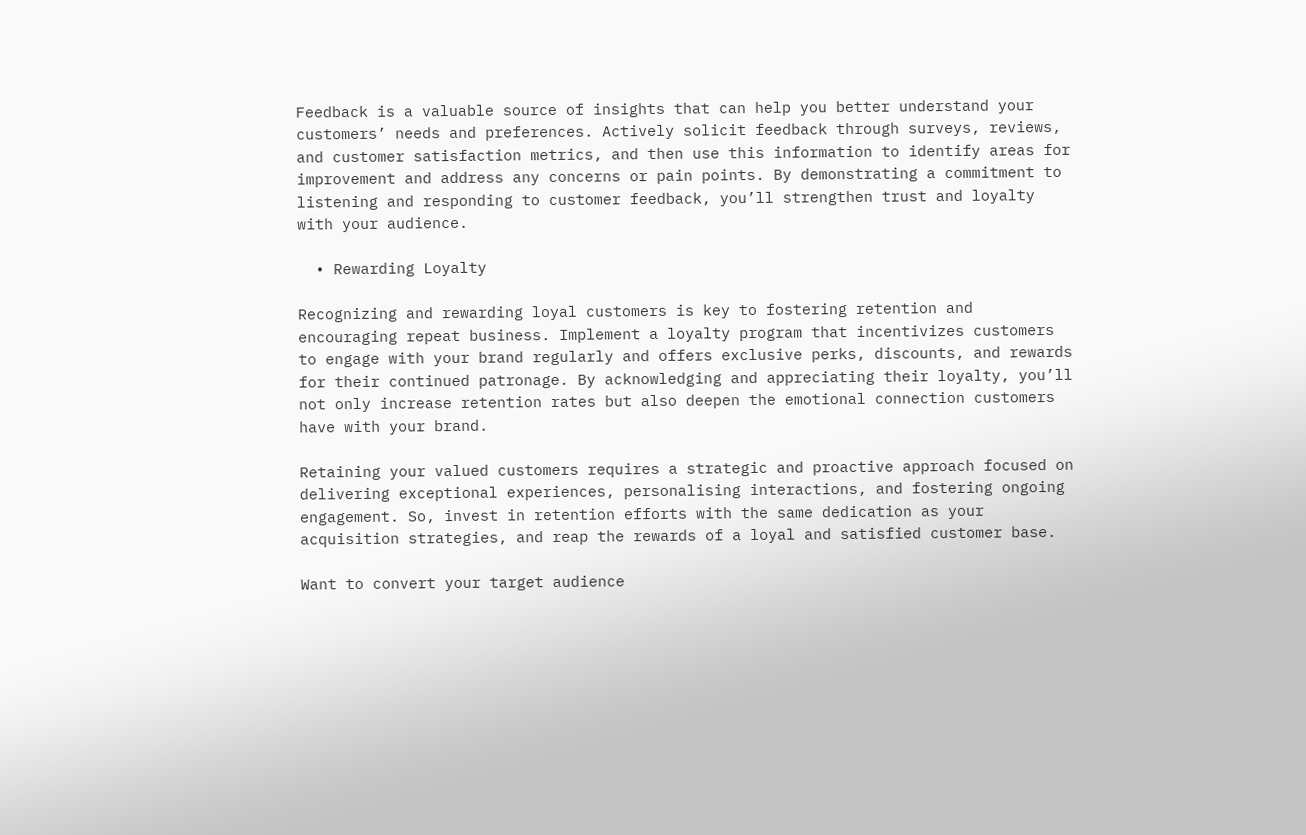Feedback is a valuable source of insights that can help you better understand your customers’ needs and preferences. Actively solicit feedback through surveys, reviews, and customer satisfaction metrics, and then use this information to identify areas for improvement and address any concerns or pain points. By demonstrating a commitment to listening and responding to customer feedback, you’ll strengthen trust and loyalty with your audience.

  • Rewarding Loyalty

Recognizing and rewarding loyal customers is key to fostering retention and encouraging repeat business. Implement a loyalty program that incentivizes customers to engage with your brand regularly and offers exclusive perks, discounts, and rewards for their continued patronage. By acknowledging and appreciating their loyalty, you’ll not only increase retention rates but also deepen the emotional connection customers have with your brand.

Retaining your valued customers requires a strategic and proactive approach focused on delivering exceptional experiences, personalising interactions, and fostering ongoing engagement. So, invest in retention efforts with the same dedication as your acquisition strategies, and reap the rewards of a loyal and satisfied customer base.

Want to convert your target audience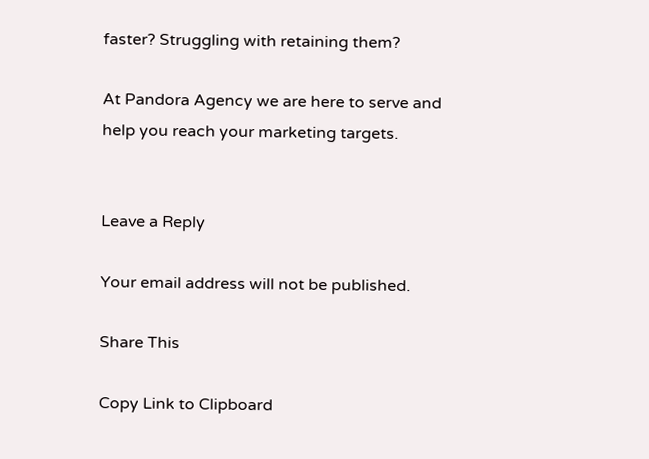faster? Struggling with retaining them?

At Pandora Agency we are here to serve and help you reach your marketing targets.


Leave a Reply

Your email address will not be published.

Share This

Copy Link to Clipboard